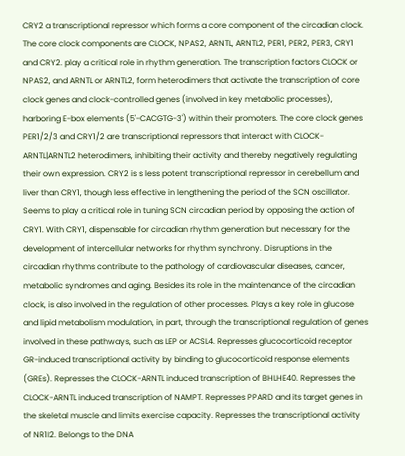CRY2 a transcriptional repressor which forms a core component of the circadian clock. The core clock components are CLOCK, NPAS2, ARNTL, ARNTL2, PER1, PER2, PER3, CRY1 and CRY2. play a critical role in rhythm generation. The transcription factors CLOCK or NPAS2, and ARNTL or ARNTL2, form heterodimers that activate the transcription of core clock genes and clock-controlled genes (involved in key metabolic processes), harboring E-box elements (5'-CACGTG-3') within their promoters. The core clock genes PER1/2/3 and CRY1/2 are transcriptional repressors that interact with CLOCK-ARNTL|ARNTL2 heterodimers, inhibiting their activity and thereby negatively regulating their own expression. CRY2 is s less potent transcriptional repressor in cerebellum and liver than CRY1, though less effective in lengthening the period of the SCN oscillator. Seems to play a critical role in tuning SCN circadian period by opposing the action of CRY1. With CRY1, dispensable for circadian rhythm generation but necessary for the development of intercellular networks for rhythm synchrony. Disruptions in the circadian rhythms contribute to the pathology of cardiovascular diseases, cancer, metabolic syndromes and aging. Besides its role in the maintenance of the circadian clock, is also involved in the regulation of other processes. Plays a key role in glucose and lipid metabolism modulation, in part, through the transcriptional regulation of genes involved in these pathways, such as LEP or ACSL4. Represses glucocorticoid receptor GR-induced transcriptional activity by binding to glucocorticoid response elements (GREs). Represses the CLOCK-ARNTL induced transcription of BHLHE40. Represses the CLOCK-ARNTL induced transcription of NAMPT. Represses PPARD and its target genes in the skeletal muscle and limits exercise capacity. Represses the transcriptional activity of NR1I2. Belongs to the DNA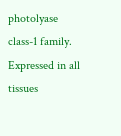photolyase class-1 family. Expressed in all tissues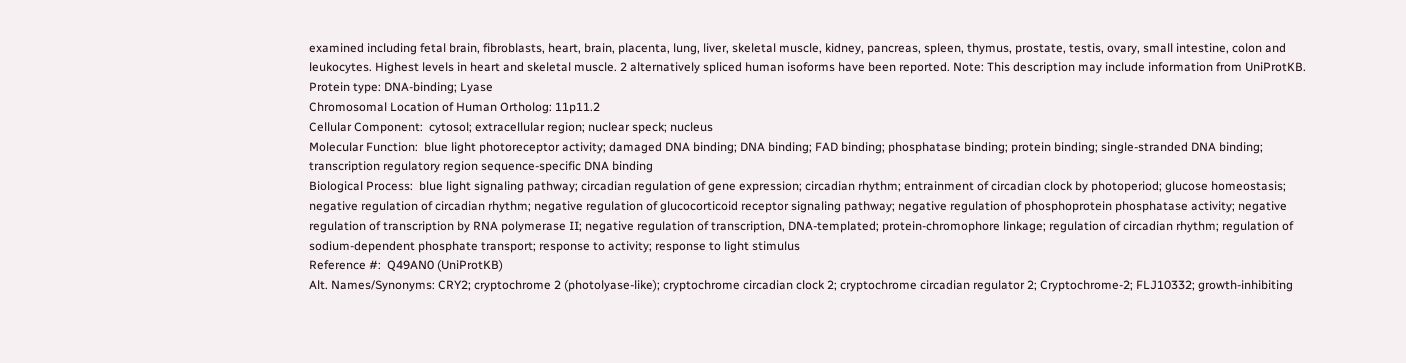examined including fetal brain, fibroblasts, heart, brain, placenta, lung, liver, skeletal muscle, kidney, pancreas, spleen, thymus, prostate, testis, ovary, small intestine, colon and leukocytes. Highest levels in heart and skeletal muscle. 2 alternatively spliced human isoforms have been reported. Note: This description may include information from UniProtKB.
Protein type: DNA-binding; Lyase
Chromosomal Location of Human Ortholog: 11p11.2
Cellular Component:  cytosol; extracellular region; nuclear speck; nucleus
Molecular Function:  blue light photoreceptor activity; damaged DNA binding; DNA binding; FAD binding; phosphatase binding; protein binding; single-stranded DNA binding; transcription regulatory region sequence-specific DNA binding
Biological Process:  blue light signaling pathway; circadian regulation of gene expression; circadian rhythm; entrainment of circadian clock by photoperiod; glucose homeostasis; negative regulation of circadian rhythm; negative regulation of glucocorticoid receptor signaling pathway; negative regulation of phosphoprotein phosphatase activity; negative regulation of transcription by RNA polymerase II; negative regulation of transcription, DNA-templated; protein-chromophore linkage; regulation of circadian rhythm; regulation of sodium-dependent phosphate transport; response to activity; response to light stimulus
Reference #:  Q49AN0 (UniProtKB)
Alt. Names/Synonyms: CRY2; cryptochrome 2 (photolyase-like); cryptochrome circadian clock 2; cryptochrome circadian regulator 2; Cryptochrome-2; FLJ10332; growth-inhibiting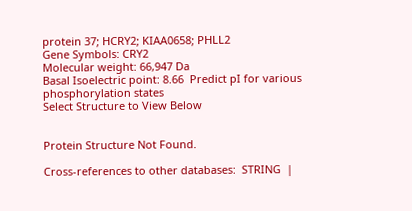protein 37; HCRY2; KIAA0658; PHLL2
Gene Symbols: CRY2
Molecular weight: 66,947 Da
Basal Isoelectric point: 8.66  Predict pI for various phosphorylation states
Select Structure to View Below


Protein Structure Not Found.

Cross-references to other databases:  STRING  |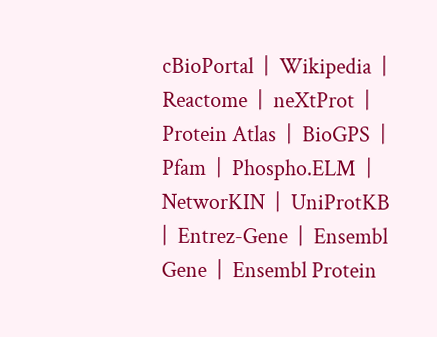cBioPortal  |  Wikipedia  |  Reactome  |  neXtProt  |  Protein Atlas  |  BioGPS  |  Pfam  |  Phospho.ELM  |  NetworKIN  |  UniProtKB  |  Entrez-Gene  |  Ensembl Gene  |  Ensembl Protein